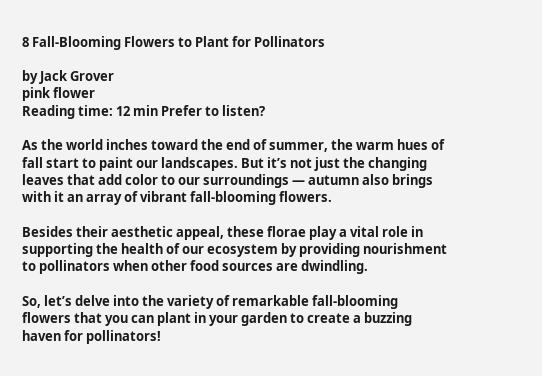8 Fall-Blooming Flowers to Plant for Pollinators

by Jack Grover
pink flower
Reading time: 12 min Prefer to listen?

As the world inches toward the end of summer, the warm hues of fall start to paint our landscapes. But it’s not just the changing leaves that add color to our surroundings — autumn also brings with it an array of vibrant fall-blooming flowers.

Besides their aesthetic appeal, these florae play a vital role in supporting the health of our ecosystem by providing nourishment to pollinators when other food sources are dwindling.

So, let’s delve into the variety of remarkable fall-blooming flowers that you can plant in your garden to create a buzzing haven for pollinators!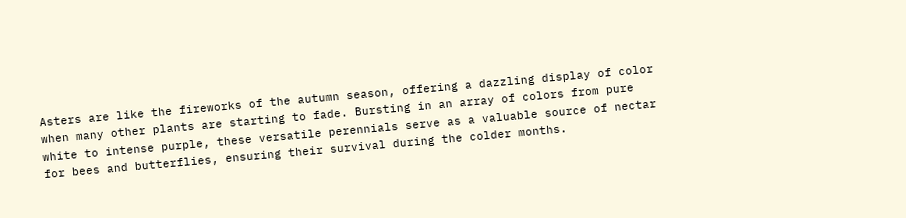Asters are like the fireworks of the autumn season, offering a dazzling display of color when many other plants are starting to fade. Bursting in an array of colors from pure white to intense purple, these versatile perennials serve as a valuable source of nectar for bees and butterflies, ensuring their survival during the colder months.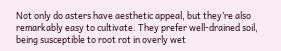Not only do asters have aesthetic appeal, but they’re also remarkably easy to cultivate. They prefer well-drained soil, being susceptible to root rot in overly wet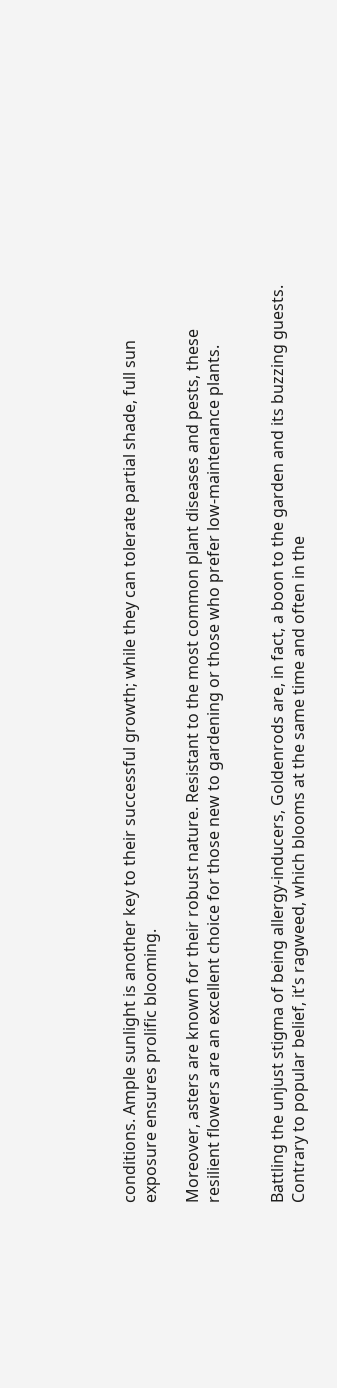conditions. Ample sunlight is another key to their successful growth; while they can tolerate partial shade, full sun exposure ensures prolific blooming.

Moreover, asters are known for their robust nature. Resistant to the most common plant diseases and pests, these resilient flowers are an excellent choice for those new to gardening or those who prefer low-maintenance plants.


Battling the unjust stigma of being allergy-inducers, Goldenrods are, in fact, a boon to the garden and its buzzing guests. Contrary to popular belief, it’s ragweed, which blooms at the same time and often in the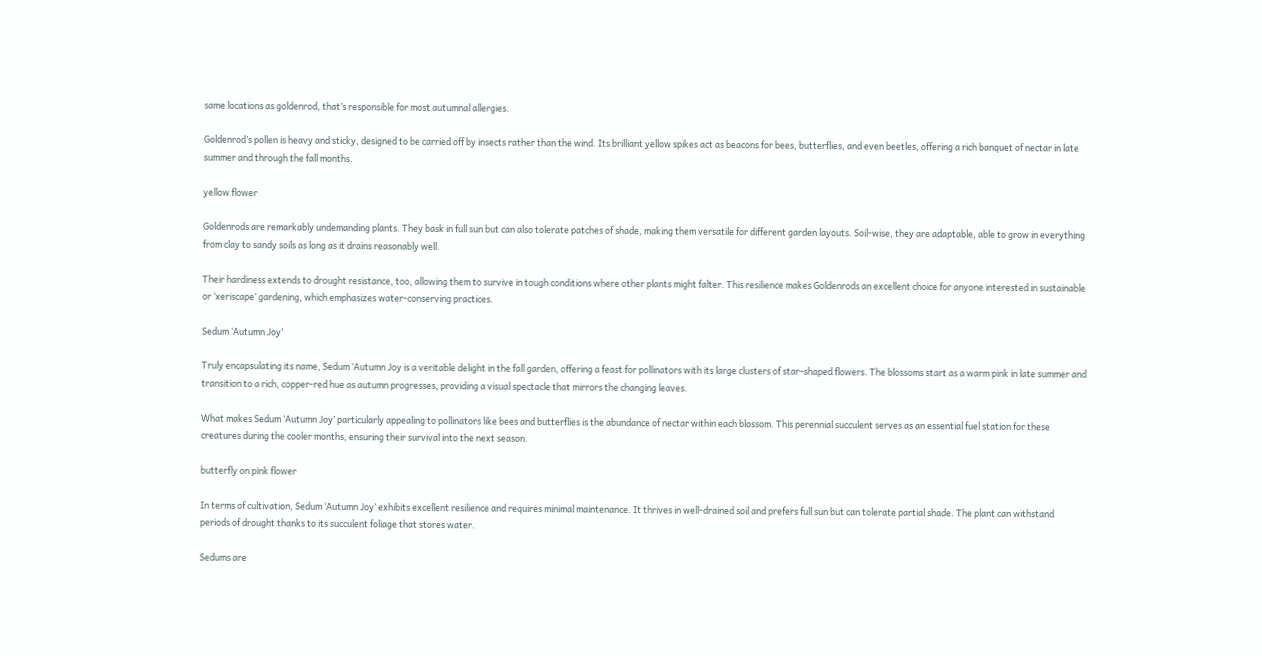same locations as goldenrod, that’s responsible for most autumnal allergies.

Goldenrod’s pollen is heavy and sticky, designed to be carried off by insects rather than the wind. Its brilliant yellow spikes act as beacons for bees, butterflies, and even beetles, offering a rich banquet of nectar in late summer and through the fall months.

yellow flower

Goldenrods are remarkably undemanding plants. They bask in full sun but can also tolerate patches of shade, making them versatile for different garden layouts. Soil-wise, they are adaptable, able to grow in everything from clay to sandy soils as long as it drains reasonably well.

Their hardiness extends to drought resistance, too, allowing them to survive in tough conditions where other plants might falter. This resilience makes Goldenrods an excellent choice for anyone interested in sustainable or ‘xeriscape’ gardening, which emphasizes water-conserving practices.

Sedum ‘Autumn Joy’

Truly encapsulating its name, Sedum ‘Autumn Joy is a veritable delight in the fall garden, offering a feast for pollinators with its large clusters of star-shaped flowers. The blossoms start as a warm pink in late summer and transition to a rich, copper-red hue as autumn progresses, providing a visual spectacle that mirrors the changing leaves.

What makes Sedum ‘Autumn Joy’ particularly appealing to pollinators like bees and butterflies is the abundance of nectar within each blossom. This perennial succulent serves as an essential fuel station for these creatures during the cooler months, ensuring their survival into the next season.

butterfly on pink flower

In terms of cultivation, Sedum ‘Autumn Joy’ exhibits excellent resilience and requires minimal maintenance. It thrives in well-drained soil and prefers full sun but can tolerate partial shade. The plant can withstand periods of drought thanks to its succulent foliage that stores water.

Sedums are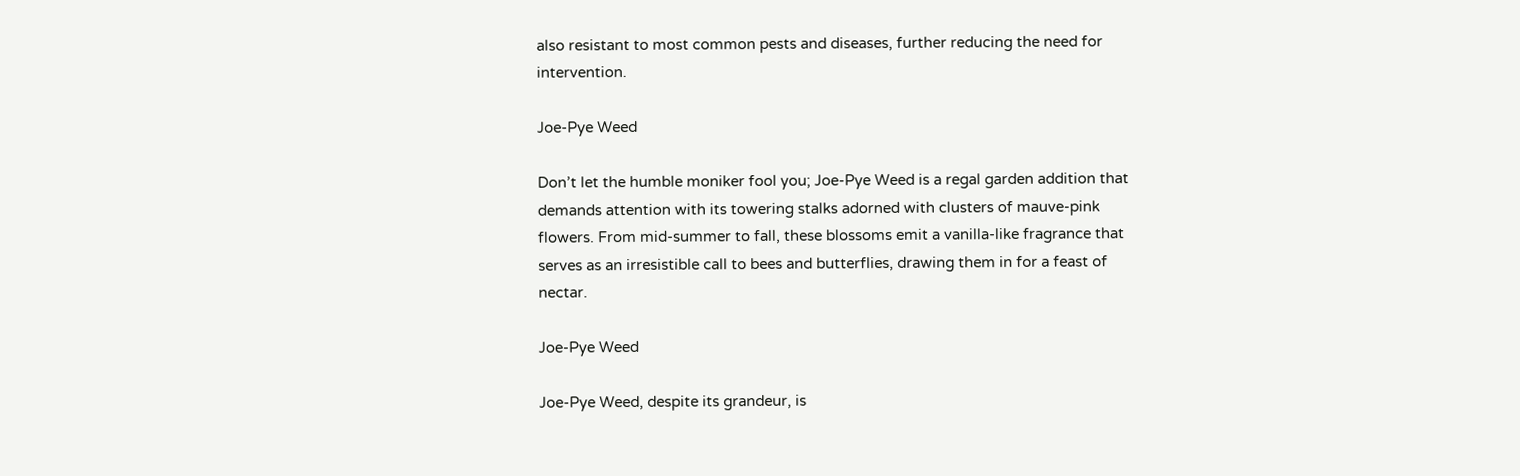also resistant to most common pests and diseases, further reducing the need for intervention.

Joe-Pye Weed

Don’t let the humble moniker fool you; Joe-Pye Weed is a regal garden addition that demands attention with its towering stalks adorned with clusters of mauve-pink flowers. From mid-summer to fall, these blossoms emit a vanilla-like fragrance that serves as an irresistible call to bees and butterflies, drawing them in for a feast of nectar.

Joe-Pye Weed

Joe-Pye Weed, despite its grandeur, is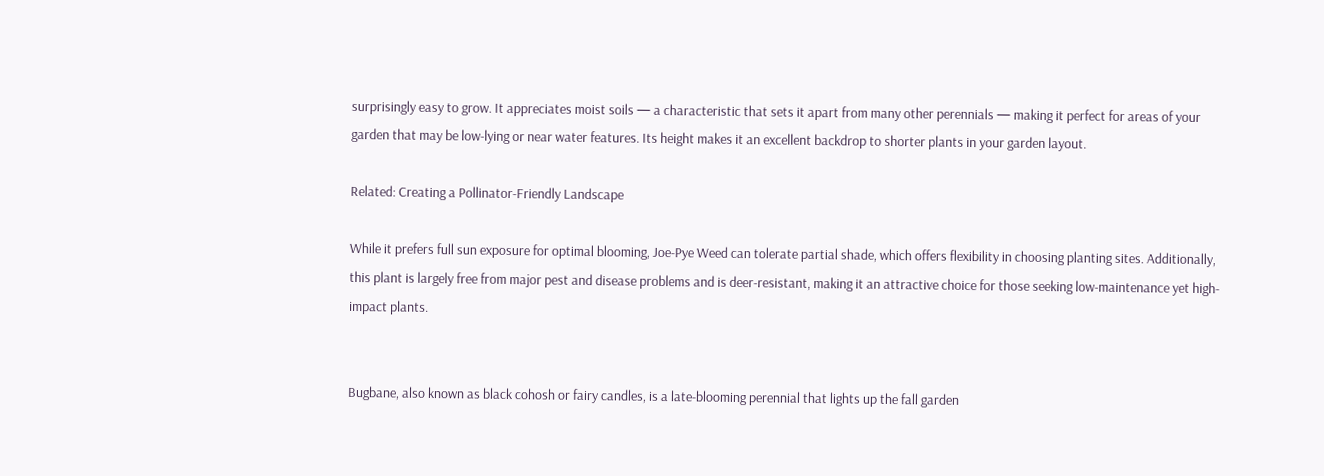surprisingly easy to grow. It appreciates moist soils — a characteristic that sets it apart from many other perennials — making it perfect for areas of your garden that may be low-lying or near water features. Its height makes it an excellent backdrop to shorter plants in your garden layout.

Related: Creating a Pollinator-Friendly Landscape

While it prefers full sun exposure for optimal blooming, Joe-Pye Weed can tolerate partial shade, which offers flexibility in choosing planting sites. Additionally, this plant is largely free from major pest and disease problems and is deer-resistant, making it an attractive choice for those seeking low-maintenance yet high-impact plants.


Bugbane, also known as black cohosh or fairy candles, is a late-blooming perennial that lights up the fall garden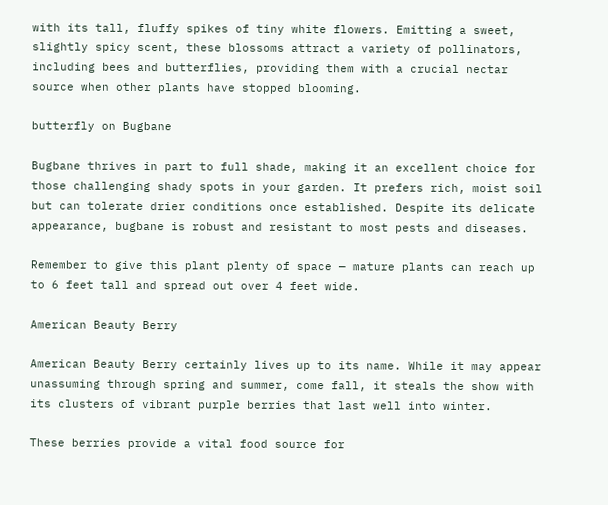with its tall, fluffy spikes of tiny white flowers. Emitting a sweet, slightly spicy scent, these blossoms attract a variety of pollinators, including bees and butterflies, providing them with a crucial nectar source when other plants have stopped blooming.

butterfly on Bugbane

Bugbane thrives in part to full shade, making it an excellent choice for those challenging shady spots in your garden. It prefers rich, moist soil but can tolerate drier conditions once established. Despite its delicate appearance, bugbane is robust and resistant to most pests and diseases.

Remember to give this plant plenty of space — mature plants can reach up to 6 feet tall and spread out over 4 feet wide.

American Beauty Berry

American Beauty Berry certainly lives up to its name. While it may appear unassuming through spring and summer, come fall, it steals the show with its clusters of vibrant purple berries that last well into winter.

These berries provide a vital food source for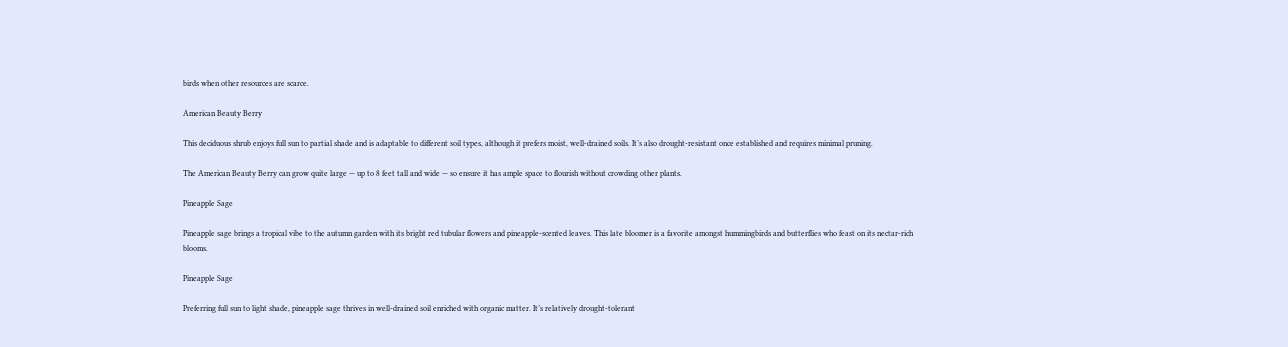birds when other resources are scarce.

American Beauty Berry

This deciduous shrub enjoys full sun to partial shade and is adaptable to different soil types, although it prefers moist, well-drained soils. It’s also drought-resistant once established and requires minimal pruning.

The American Beauty Berry can grow quite large — up to 8 feet tall and wide — so ensure it has ample space to flourish without crowding other plants.

Pineapple Sage

Pineapple sage brings a tropical vibe to the autumn garden with its bright red tubular flowers and pineapple-scented leaves. This late bloomer is a favorite amongst hummingbirds and butterflies who feast on its nectar-rich blooms.

Pineapple Sage

Preferring full sun to light shade, pineapple sage thrives in well-drained soil enriched with organic matter. It’s relatively drought-tolerant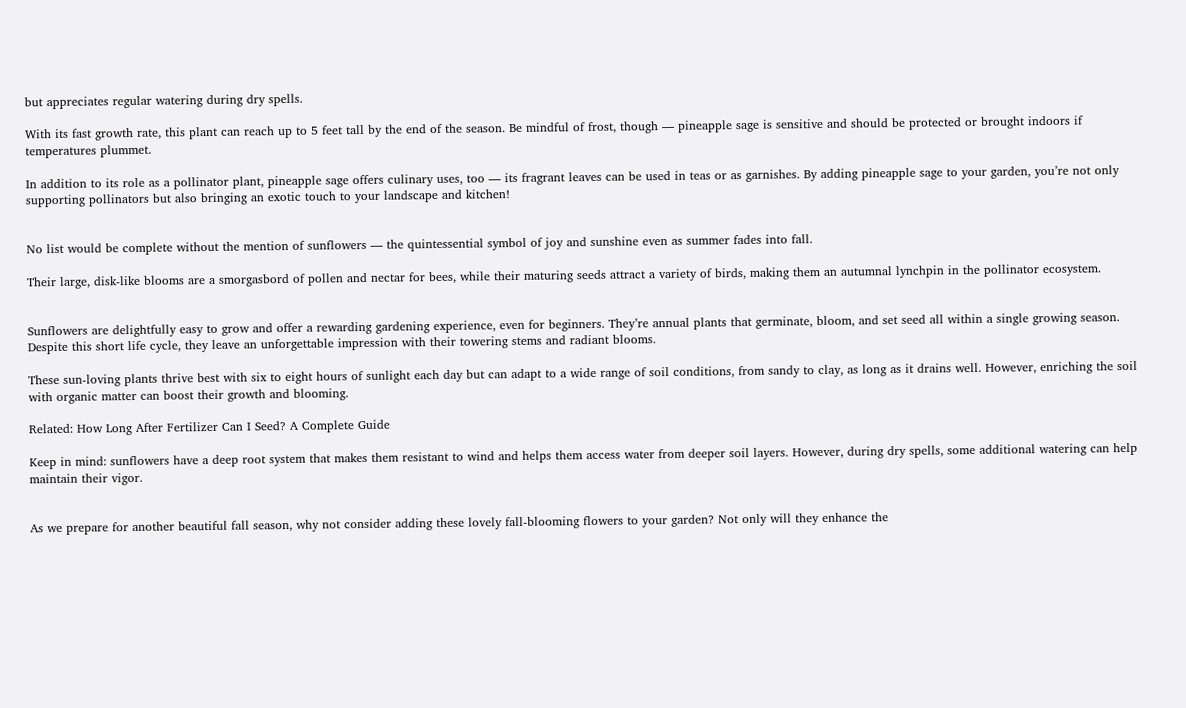but appreciates regular watering during dry spells.

With its fast growth rate, this plant can reach up to 5 feet tall by the end of the season. Be mindful of frost, though — pineapple sage is sensitive and should be protected or brought indoors if temperatures plummet.

In addition to its role as a pollinator plant, pineapple sage offers culinary uses, too — its fragrant leaves can be used in teas or as garnishes. By adding pineapple sage to your garden, you’re not only supporting pollinators but also bringing an exotic touch to your landscape and kitchen!


No list would be complete without the mention of sunflowers — the quintessential symbol of joy and sunshine even as summer fades into fall.

Their large, disk-like blooms are a smorgasbord of pollen and nectar for bees, while their maturing seeds attract a variety of birds, making them an autumnal lynchpin in the pollinator ecosystem.


Sunflowers are delightfully easy to grow and offer a rewarding gardening experience, even for beginners. They’re annual plants that germinate, bloom, and set seed all within a single growing season. Despite this short life cycle, they leave an unforgettable impression with their towering stems and radiant blooms.

These sun-loving plants thrive best with six to eight hours of sunlight each day but can adapt to a wide range of soil conditions, from sandy to clay, as long as it drains well. However, enriching the soil with organic matter can boost their growth and blooming.

Related: How Long After Fertilizer Can I Seed? A Complete Guide

Keep in mind: sunflowers have a deep root system that makes them resistant to wind and helps them access water from deeper soil layers. However, during dry spells, some additional watering can help maintain their vigor.


As we prepare for another beautiful fall season, why not consider adding these lovely fall-blooming flowers to your garden? Not only will they enhance the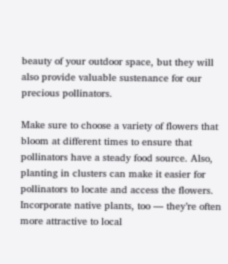beauty of your outdoor space, but they will also provide valuable sustenance for our precious pollinators.

Make sure to choose a variety of flowers that bloom at different times to ensure that pollinators have a steady food source. Also, planting in clusters can make it easier for pollinators to locate and access the flowers. Incorporate native plants, too — they’re often more attractive to local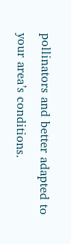pollinators and better adapted to your area’s conditions.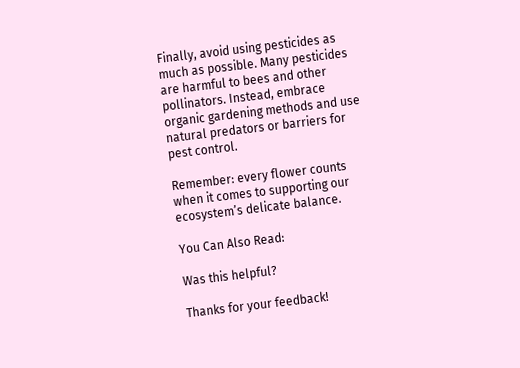Finally, avoid using pesticides as much as possible. Many pesticides are harmful to bees and other pollinators. Instead, embrace organic gardening methods and use natural predators or barriers for pest control.

Remember: every flower counts when it comes to supporting our ecosystem’s delicate balance.

You Can Also Read:

Was this helpful?

Thanks for your feedback!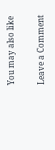You may also like

Leave a Comment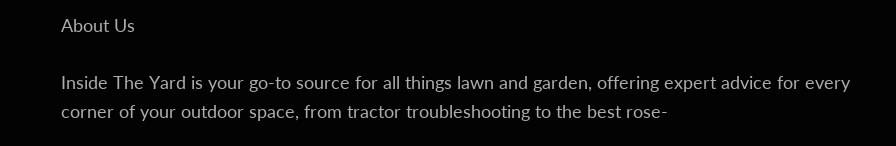About Us

Inside The Yard is your go-to source for all things lawn and garden, offering expert advice for every corner of your outdoor space, from tractor troubleshooting to the best rose-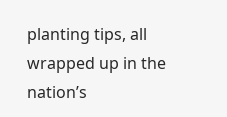planting tips, all wrapped up in the nation’s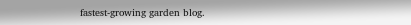fastest-growing garden blog.